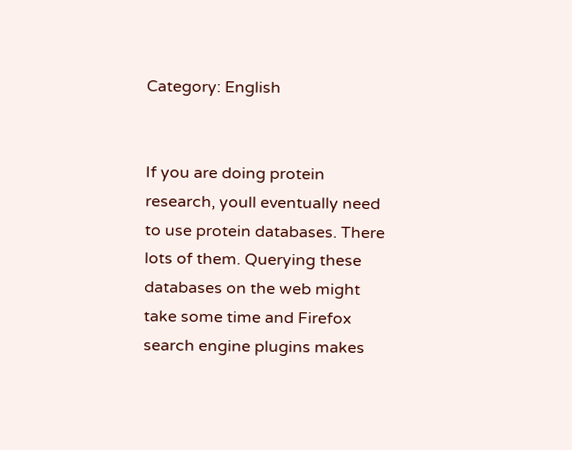Category: English


If you are doing protein research, youll eventually need to use protein databases. There lots of them. Querying these databases on the web might take some time and Firefox search engine plugins makes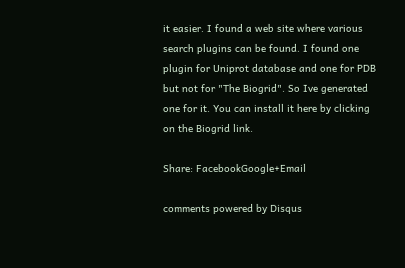it easier. I found a web site where various search plugins can be found. I found one plugin for Uniprot database and one for PDB but not for "The Biogrid". So Ive generated one for it. You can install it here by clicking on the Biogrid link.

Share: FacebookGoogle+Email

comments powered by Disqus